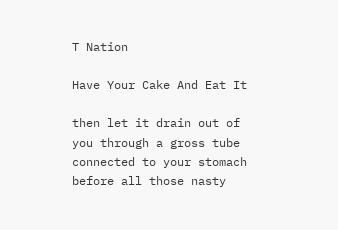T Nation

Have Your Cake And Eat It

then let it drain out of you through a gross tube connected to your stomach before all those nasty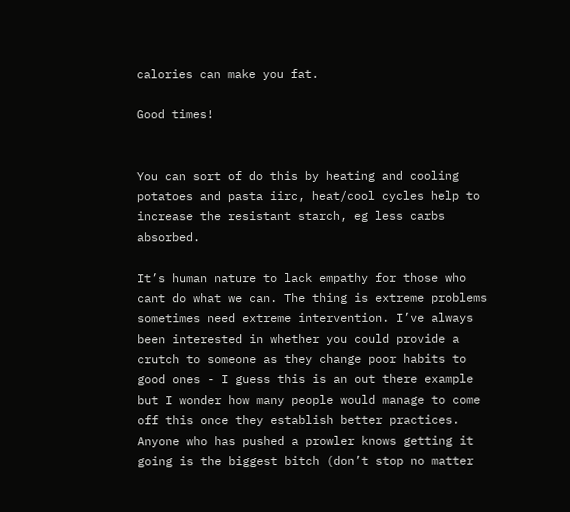calories can make you fat.

Good times!


You can sort of do this by heating and cooling potatoes and pasta iirc, heat/cool cycles help to increase the resistant starch, eg less carbs absorbed.

It’s human nature to lack empathy for those who cant do what we can. The thing is extreme problems sometimes need extreme intervention. I’ve always been interested in whether you could provide a crutch to someone as they change poor habits to good ones - I guess this is an out there example but I wonder how many people would manage to come off this once they establish better practices. Anyone who has pushed a prowler knows getting it going is the biggest bitch (don’t stop no matter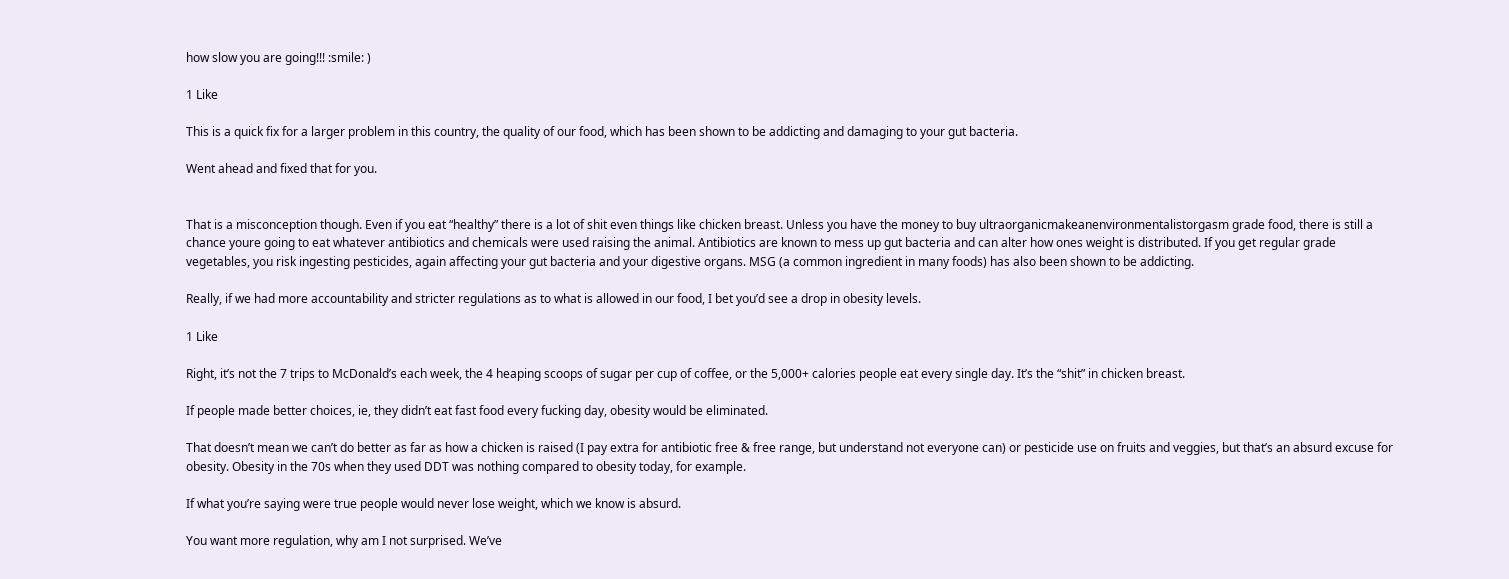how slow you are going!!! :smile: )

1 Like

This is a quick fix for a larger problem in this country, the quality of our food, which has been shown to be addicting and damaging to your gut bacteria.

Went ahead and fixed that for you.


That is a misconception though. Even if you eat “healthy” there is a lot of shit even things like chicken breast. Unless you have the money to buy ultraorganicmakeanenvironmentalistorgasm grade food, there is still a chance youre going to eat whatever antibiotics and chemicals were used raising the animal. Antibiotics are known to mess up gut bacteria and can alter how ones weight is distributed. If you get regular grade vegetables, you risk ingesting pesticides, again affecting your gut bacteria and your digestive organs. MSG (a common ingredient in many foods) has also been shown to be addicting.

Really, if we had more accountability and stricter regulations as to what is allowed in our food, I bet you’d see a drop in obesity levels.

1 Like

Right, it’s not the 7 trips to McDonald’s each week, the 4 heaping scoops of sugar per cup of coffee, or the 5,000+ calories people eat every single day. It’s the “shit” in chicken breast.

If people made better choices, ie, they didn’t eat fast food every fucking day, obesity would be eliminated.

That doesn’t mean we can’t do better as far as how a chicken is raised (I pay extra for antibiotic free & free range, but understand not everyone can) or pesticide use on fruits and veggies, but that’s an absurd excuse for obesity. Obesity in the 70s when they used DDT was nothing compared to obesity today, for example.

If what you’re saying were true people would never lose weight, which we know is absurd.

You want more regulation, why am I not surprised. We’ve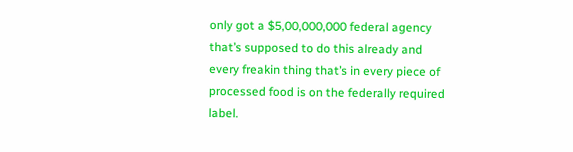only got a $5,00,000,000 federal agency that’s supposed to do this already and every freakin thing that’s in every piece of processed food is on the federally required label.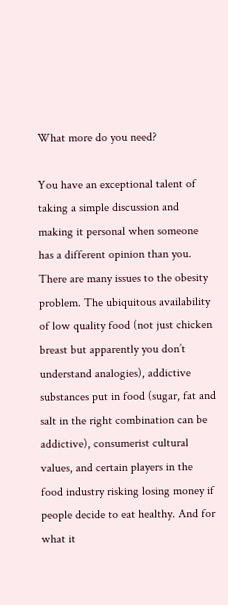What more do you need?

You have an exceptional talent of taking a simple discussion and making it personal when someone has a different opinion than you. There are many issues to the obesity problem. The ubiquitous availability of low quality food (not just chicken breast but apparently you don’t understand analogies), addictive substances put in food (sugar, fat and salt in the right combination can be addictive), consumerist cultural values, and certain players in the food industry risking losing money if people decide to eat healthy. And for what it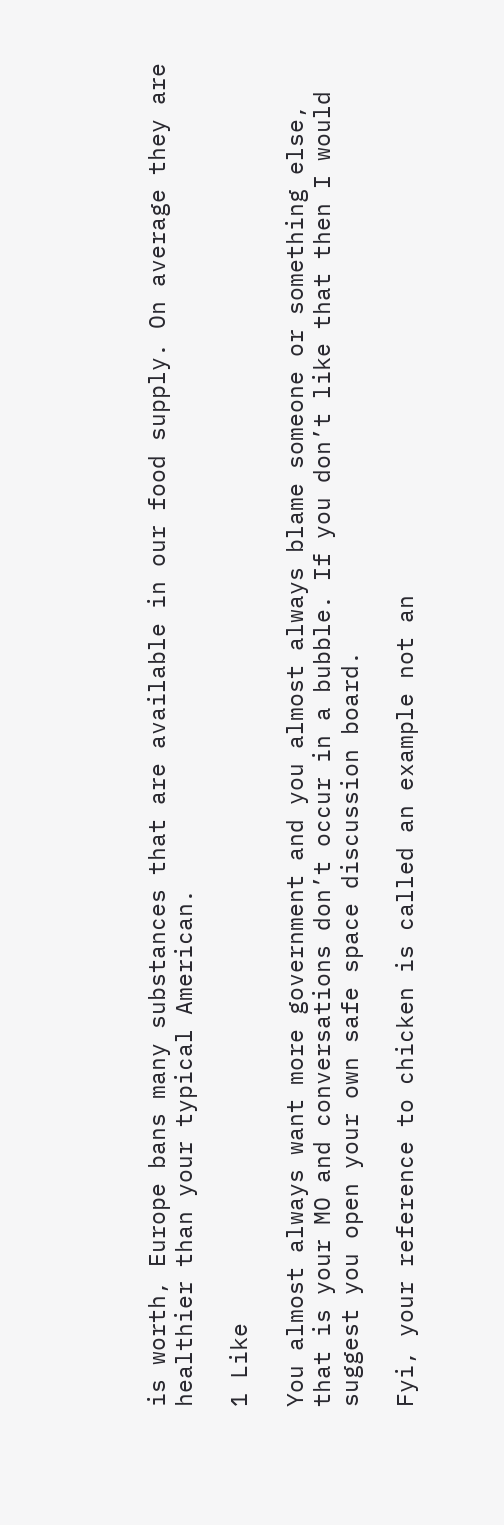is worth, Europe bans many substances that are available in our food supply. On average they are healthier than your typical American.

1 Like

You almost always want more government and you almost always blame someone or something else, that is your MO and conversations don’t occur in a bubble. If you don’t like that then I would suggest you open your own safe space discussion board.

Fyi, your reference to chicken is called an example not an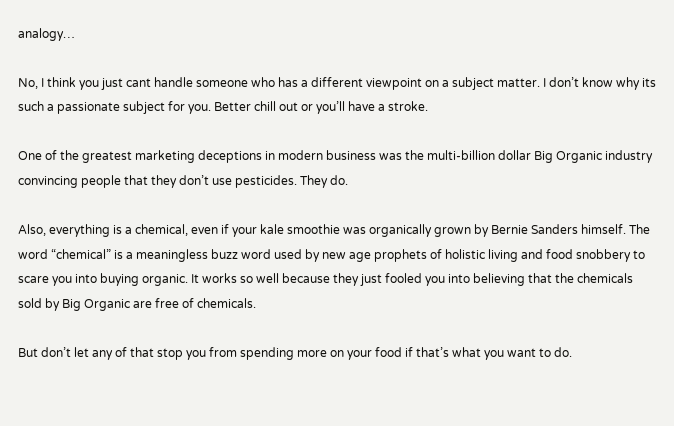analogy…

No, I think you just cant handle someone who has a different viewpoint on a subject matter. I don’t know why its such a passionate subject for you. Better chill out or you’ll have a stroke.

One of the greatest marketing deceptions in modern business was the multi-billion dollar Big Organic industry convincing people that they don’t use pesticides. They do.

Also, everything is a chemical, even if your kale smoothie was organically grown by Bernie Sanders himself. The word “chemical” is a meaningless buzz word used by new age prophets of holistic living and food snobbery to scare you into buying organic. It works so well because they just fooled you into believing that the chemicals sold by Big Organic are free of chemicals.

But don’t let any of that stop you from spending more on your food if that’s what you want to do.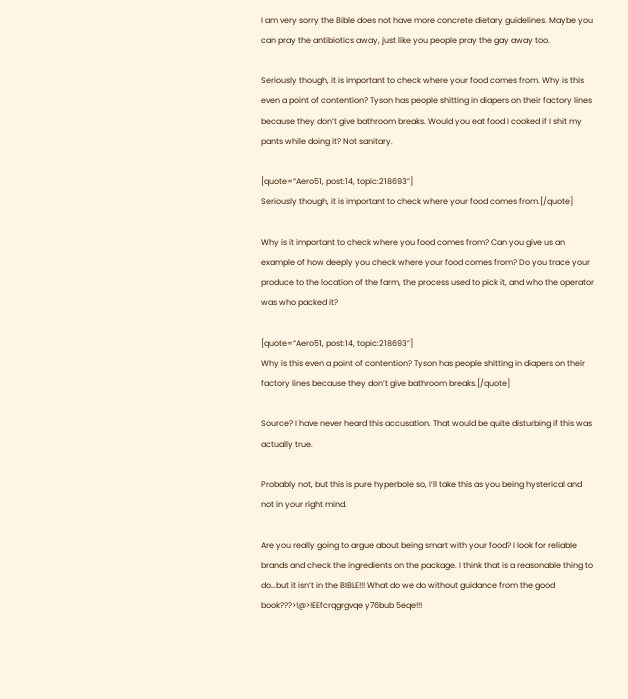I am very sorry the Bible does not have more concrete dietary guidelines. Maybe you can pray the antibiotics away, just like you people pray the gay away too.

Seriously though, it is important to check where your food comes from. Why is this even a point of contention? Tyson has people shitting in diapers on their factory lines because they don’t give bathroom breaks. Would you eat food I cooked if I shit my pants while doing it? Not sanitary.

[quote=“Aero51, post:14, topic:218693”]
Seriously though, it is important to check where your food comes from.[/quote]

Why is it important to check where you food comes from? Can you give us an example of how deeply you check where your food comes from? Do you trace your produce to the location of the farm, the process used to pick it, and who the operator was who packed it?

[quote=“Aero51, post:14, topic:218693”]
Why is this even a point of contention? Tyson has people shitting in diapers on their factory lines because they don’t give bathroom breaks.[/quote]

Source? I have never heard this accusation. That would be quite disturbing if this was actually true.

Probably not, but this is pure hyperbole so, I’ll take this as you being hysterical and not in your right mind.

Are you really going to argue about being smart with your food? I look for reliable brands and check the ingredients on the package. I think that is a reasonable thing to do…but it isn’t in the BIBLE!!! What do we do without guidance from the good book???>!@>!EEfcrqgrgvqe y76bub 5eqe!!!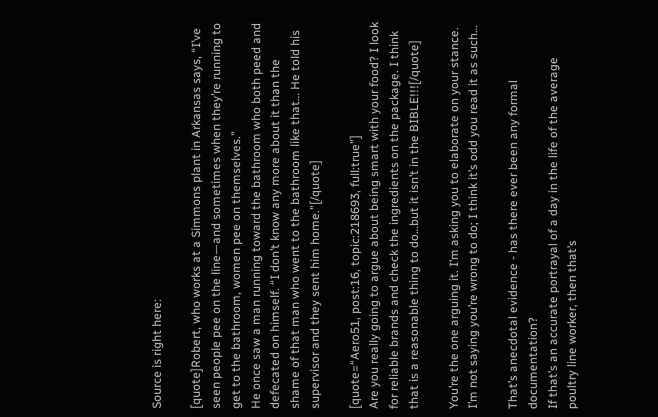Source is right here:

[quote]Robert, who works at a Simmons plant in Arkansas says, “I’ve seen people pee on the line—and sometimes when they’re running to get to the bathroom, women pee on themselves.”
He once saw a man running toward the bathroom who both peed and defecated on himself. “I don’t know any more about it than the shame of that man who went to the bathroom like that… He told his supervisor and they sent him home.”[/quote]

[quote=“Aero51, post:16, topic:218693, full:true”]
Are you really going to argue about being smart with your food? I look for reliable brands and check the ingredients on the package. I think that is a reasonable thing to do…but it isn’t in the BIBLE!!![/quote]

You’re the one arguing it. I’m asking you to elaborate on your stance. I’m not saying you’re wrong to do; I think it’s odd you read it as such…

That’s anecdotal evidence - has there ever been any formal documentation?
If that’s an accurate portrayal of a day in the life of the average poultry line worker, then that’s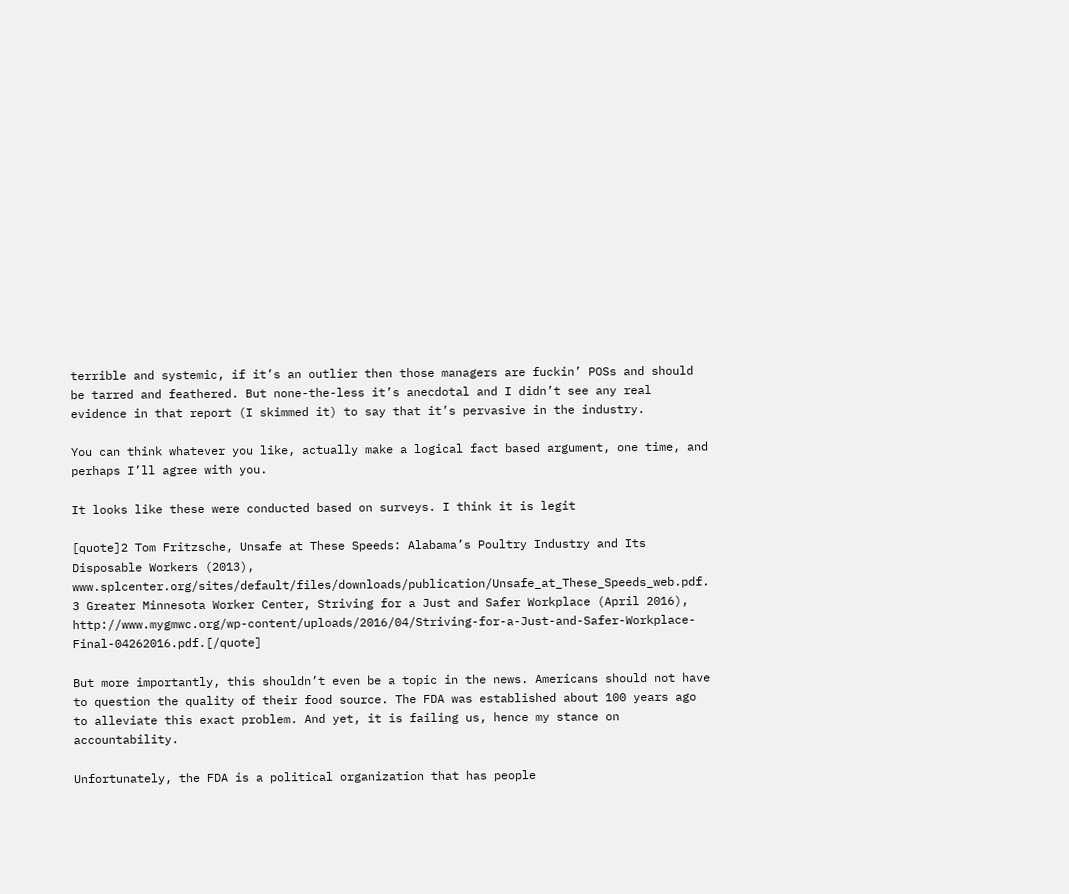terrible and systemic, if it’s an outlier then those managers are fuckin’ POSs and should be tarred and feathered. But none-the-less it’s anecdotal and I didn’t see any real evidence in that report (I skimmed it) to say that it’s pervasive in the industry.

You can think whatever you like, actually make a logical fact based argument, one time, and perhaps I’ll agree with you.

It looks like these were conducted based on surveys. I think it is legit

[quote]2 Tom Fritzsche, Unsafe at These Speeds: Alabama’s Poultry Industry and Its Disposable Workers (2013), www.splcenter.org/sites/default/files/downloads/publication/Unsafe_at_These_Speeds_web.pdf.
3 Greater Minnesota Worker Center, Striving for a Just and Safer Workplace (April 2016), http://www.mygmwc.org/wp-content/uploads/2016/04/Striving-for-a-Just-and-Safer-Workplace-Final-04262016.pdf.[/quote]

But more importantly, this shouldn’t even be a topic in the news. Americans should not have to question the quality of their food source. The FDA was established about 100 years ago to alleviate this exact problem. And yet, it is failing us, hence my stance on accountability.

Unfortunately, the FDA is a political organization that has people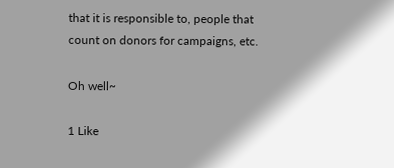that it is responsible to, people that count on donors for campaigns, etc.

Oh well~

1 Like